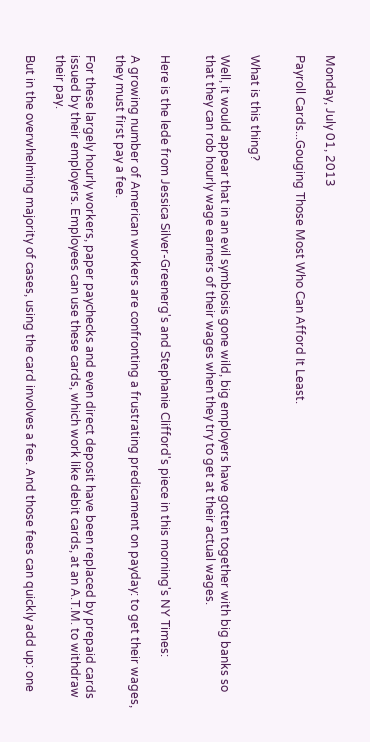Monday, July 01, 2013

Payroll Cards...Gouging Those Most Who Can Afford It Least.


What is this thing?

Well, it would appear that in an evil symbiosis gone wild, big employers have gotten together with big banks so that they can rob hourly wage earners of their wages when they try to get at their actual wages.


Here is the lede from Jessica Silver-Greenerg's and Stephanie Clifford's piece in this morning's NY Times:

A growing number of American workers are confronting a frustrating predicament on payday: to get their wages, they must first pay a fee.

For these largely hourly workers, paper paychecks and even direct deposit have been replaced by prepaid cards issued by their employers. Employees can use these cards, which work like debit cards, at an A.T.M. to withdraw their pay.

But in the overwhelming majority of cases, using the card involves a fee. And those fees can quickly add up: one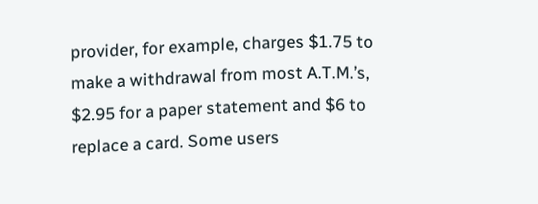provider, for example, charges $1.75 to make a withdrawal from most A.T.M.’s, $2.95 for a paper statement and $6 to replace a card. Some users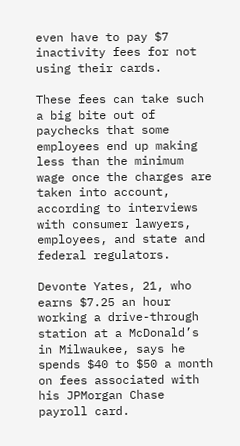even have to pay $7 inactivity fees for not using their cards.

These fees can take such a big bite out of paychecks that some employees end up making less than the minimum wage once the charges are taken into account, according to interviews with consumer lawyers, employees, and state and federal regulators.

Devonte Yates, 21, who earns $7.25 an hour working a drive-through station at a McDonald’s in Milwaukee, says he spends $40 to $50 a month on fees associated with his JPMorgan Chase payroll card.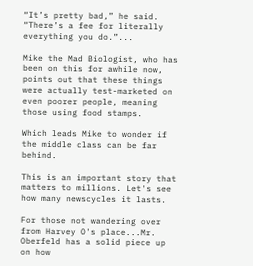“It’s pretty bad,” he said. “There’s a fee for literally everything you do.”...

Mike the Mad Biologist, who has been on this for awhile now, points out that these things were actually test-marketed on even poorer people, meaning those using food stamps.

Which leads Mike to wonder if the middle class can be far behind.

This is an important story that matters to millions. Let's see how many newscycles it lasts.

For those not wandering over from Harvey O's place...Mr. Oberfeld has a solid piece up on how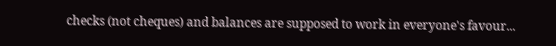checks (not cheques) and balances are supposed to work in everyone's favour...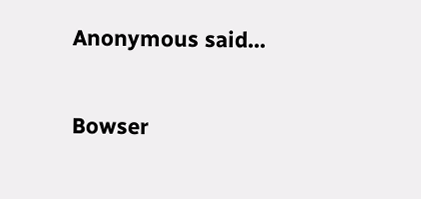Anonymous said...

Bowser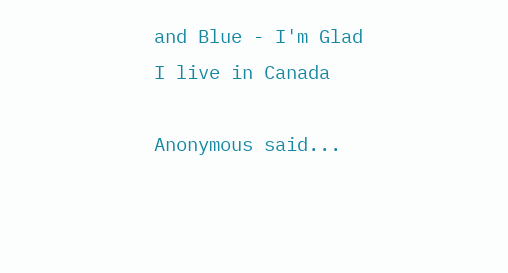and Blue - I'm Glad I live in Canada

Anonymous said...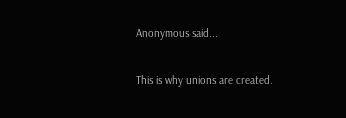Anonymous said...

This is why unions are created.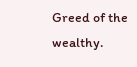Greed of the wealthy.